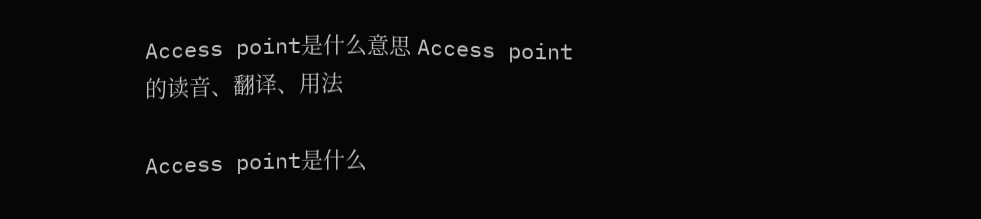Access point是什么意思 Access point的读音、翻译、用法

Access point是什么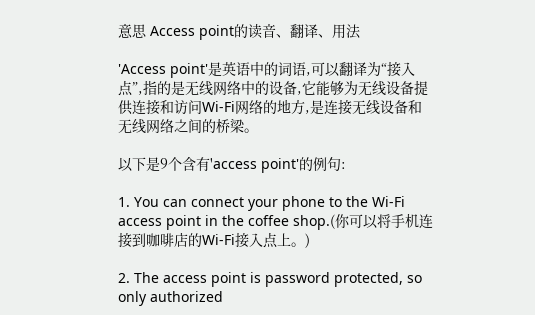意思 Access point的读音、翻译、用法

'Access point'是英语中的词语,可以翻译为“接入点”,指的是无线网络中的设备,它能够为无线设备提供连接和访问Wi-Fi网络的地方,是连接无线设备和无线网络之间的桥梁。

以下是9个含有'access point'的例句:

1. You can connect your phone to the Wi-Fi access point in the coffee shop.(你可以将手机连接到咖啡店的Wi-Fi接入点上。)

2. The access point is password protected, so only authorized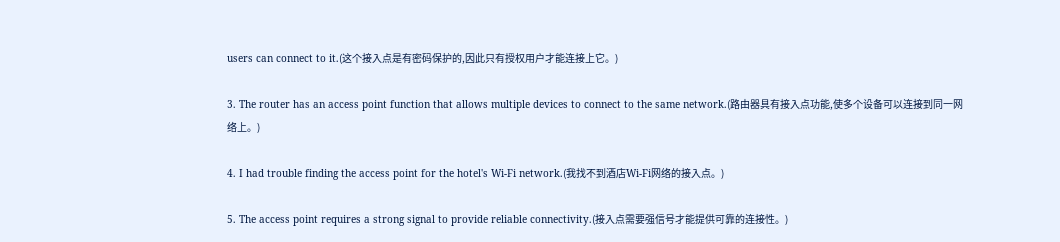users can connect to it.(这个接入点是有密码保护的,因此只有授权用户才能连接上它。)

3. The router has an access point function that allows multiple devices to connect to the same network.(路由器具有接入点功能,使多个设备可以连接到同一网络上。)

4. I had trouble finding the access point for the hotel's Wi-Fi network.(我找不到酒店Wi-Fi网络的接入点。)

5. The access point requires a strong signal to provide reliable connectivity.(接入点需要强信号才能提供可靠的连接性。)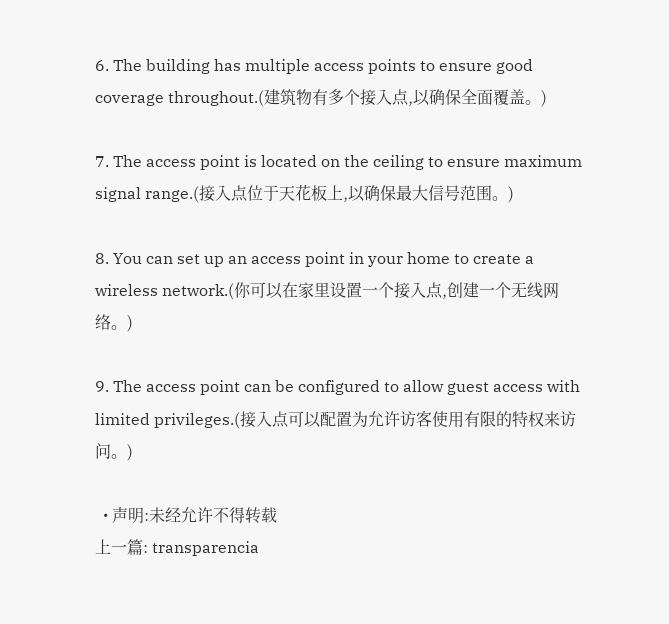6. The building has multiple access points to ensure good coverage throughout.(建筑物有多个接入点,以确保全面覆盖。)

7. The access point is located on the ceiling to ensure maximum signal range.(接入点位于天花板上,以确保最大信号范围。)

8. You can set up an access point in your home to create a wireless network.(你可以在家里设置一个接入点,创建一个无线网络。)

9. The access point can be configured to allow guest access with limited privileges.(接入点可以配置为允许访客使用有限的特权来访问。)

  • 声明:未经允许不得转载
上一篇: transparencia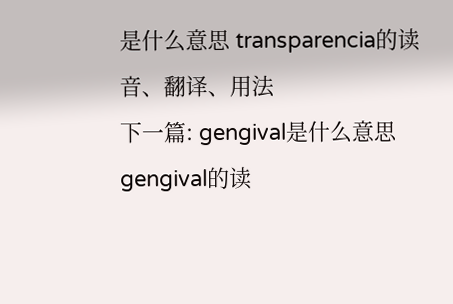是什么意思 transparencia的读音、翻译、用法
下一篇: gengival是什么意思 gengival的读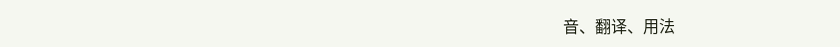音、翻译、用法